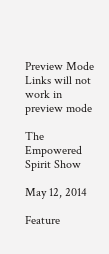Preview Mode Links will not work in preview mode

The Empowered Spirit Show

May 12, 2014

Feature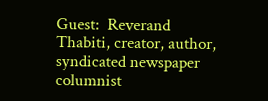Guest:  Reverand Thabiti, creator, author, syndicated newspaper columnist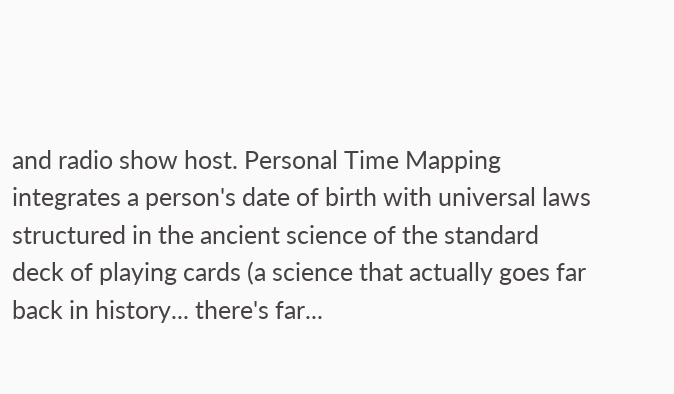and radio show host. Personal Time Mapping integrates a person's date of birth with universal laws structured in the ancient science of the standard deck of playing cards (a science that actually goes far back in history... there's far...